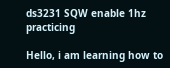ds3231 SQW enable 1hz practicing

Hello, i am learning how to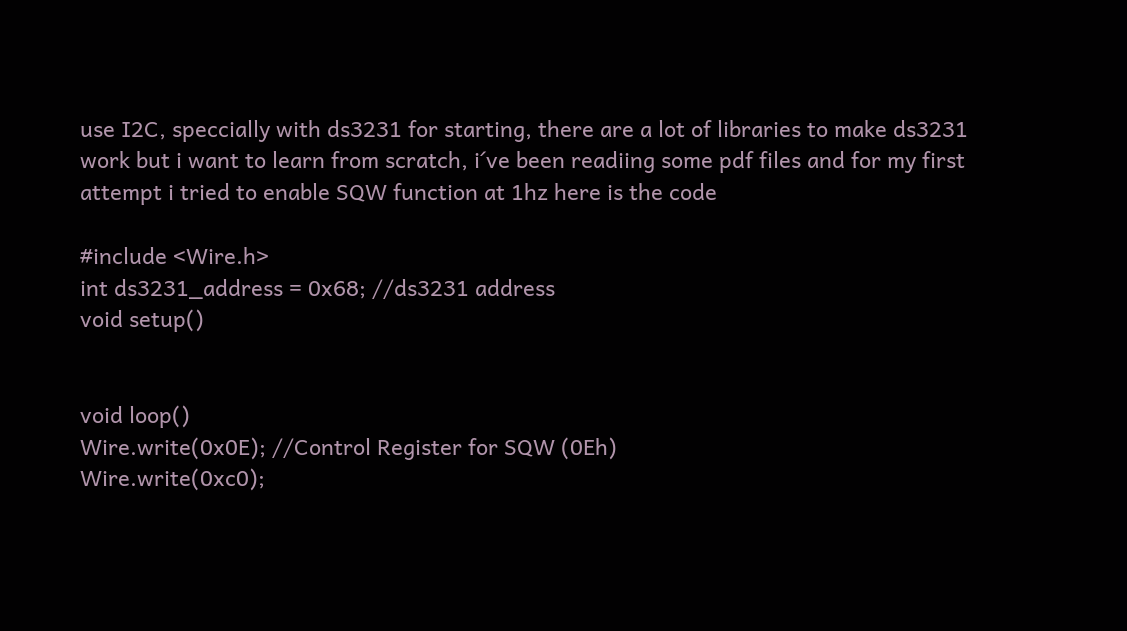use I2C, speccially with ds3231 for starting, there are a lot of libraries to make ds3231 work but i want to learn from scratch, i´ve been readiing some pdf files and for my first attempt i tried to enable SQW function at 1hz here is the code

#include <Wire.h>
int ds3231_address = 0x68; //ds3231 address
void setup()


void loop()
Wire.write(0x0E); //Control Register for SQW (0Eh)
Wire.write(0xc0);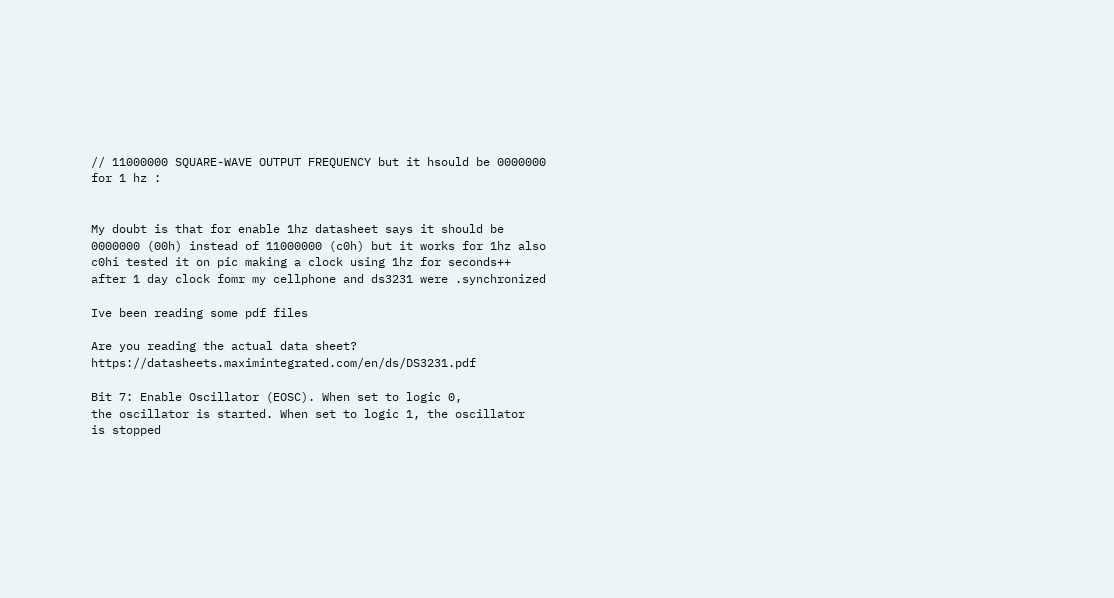// 11000000 SQUARE-WAVE OUTPUT FREQUENCY but it hsould be 0000000 for 1 hz :


My doubt is that for enable 1hz datasheet says it should be 0000000 (00h) instead of 11000000 (c0h) but it works for 1hz also c0hi tested it on pic making a clock using 1hz for seconds++ after 1 day clock fomr my cellphone and ds3231 were .synchronized

Ive been reading some pdf files

Are you reading the actual data sheet? https://datasheets.maximintegrated.com/en/ds/DS3231.pdf

Bit 7: Enable Oscillator (EOSC). When set to logic 0,
the oscillator is started. When set to logic 1, the oscillator
is stopped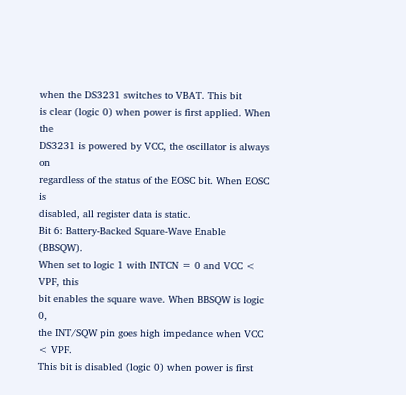when the DS3231 switches to VBAT. This bit
is clear (logic 0) when power is first applied. When the
DS3231 is powered by VCC, the oscillator is always on
regardless of the status of the EOSC bit. When EOSC is
disabled, all register data is static.
Bit 6: Battery-Backed Square-Wave Enable (BBSQW).
When set to logic 1 with INTCN = 0 and VCC < VPF, this
bit enables the square wave. When BBSQW is logic 0,
the INT/SQW pin goes high impedance when VCC < VPF.
This bit is disabled (logic 0) when power is first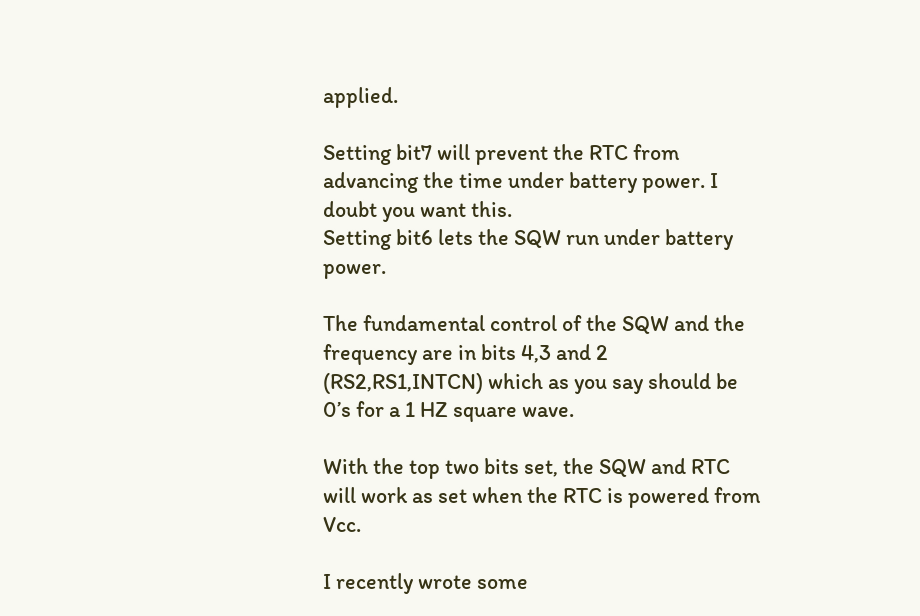applied.

Setting bit7 will prevent the RTC from advancing the time under battery power. I doubt you want this.
Setting bit6 lets the SQW run under battery power.

The fundamental control of the SQW and the frequency are in bits 4,3 and 2 (RS2,RS1,INTCN) which as you say should be 0’s for a 1 HZ square wave.

With the top two bits set, the SQW and RTC will work as set when the RTC is powered from Vcc.

I recently wrote some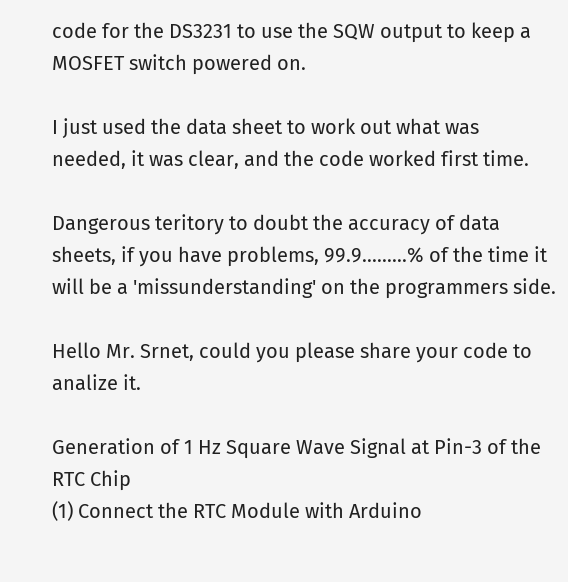code for the DS3231 to use the SQW output to keep a MOSFET switch powered on.

I just used the data sheet to work out what was needed, it was clear, and the code worked first time.

Dangerous teritory to doubt the accuracy of data sheets, if you have problems, 99.9.........% of the time it will be a 'missunderstanding' on the programmers side.

Hello Mr. Srnet, could you please share your code to analize it.

Generation of 1 Hz Square Wave Signal at Pin-3 of the RTC Chip
(1) Connect the RTC Module with Arduino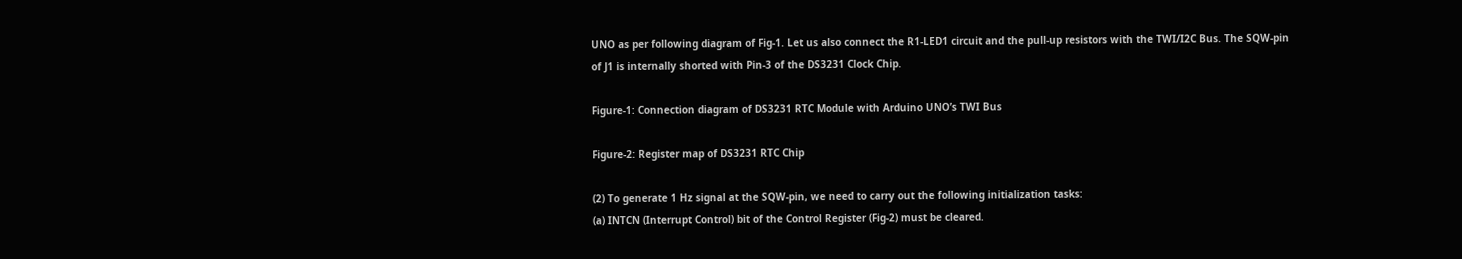UNO as per following diagram of Fig-1. Let us also connect the R1-LED1 circuit and the pull-up resistors with the TWI/I2C Bus. The SQW-pin of J1 is internally shorted with Pin-3 of the DS3231 Clock Chip.

Figure-1: Connection diagram of DS3231 RTC Module with Arduino UNO’s TWI Bus

Figure-2: Register map of DS3231 RTC Chip

(2) To generate 1 Hz signal at the SQW-pin, we need to carry out the following initialization tasks:
(a) INTCN (Interrupt Control) bit of the Control Register (Fig-2) must be cleared.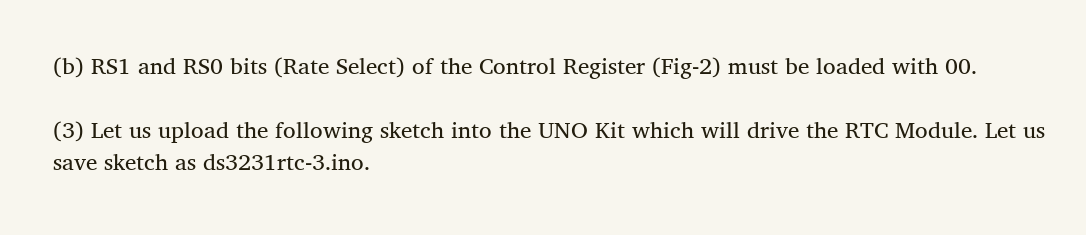(b) RS1 and RS0 bits (Rate Select) of the Control Register (Fig-2) must be loaded with 00.

(3) Let us upload the following sketch into the UNO Kit which will drive the RTC Module. Let us save sketch as ds3231rtc-3.ino.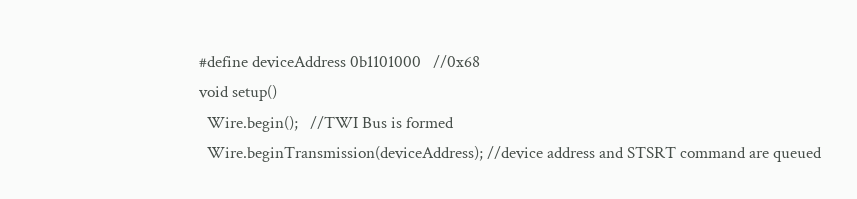#define deviceAddress 0b1101000   //0x68
void setup()
  Wire.begin();   //TWI Bus is formed
  Wire.beginTransmission(deviceAddress); //device address and STSRT command are queued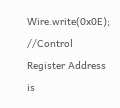Wire.write(0x0E); //Control Register Address is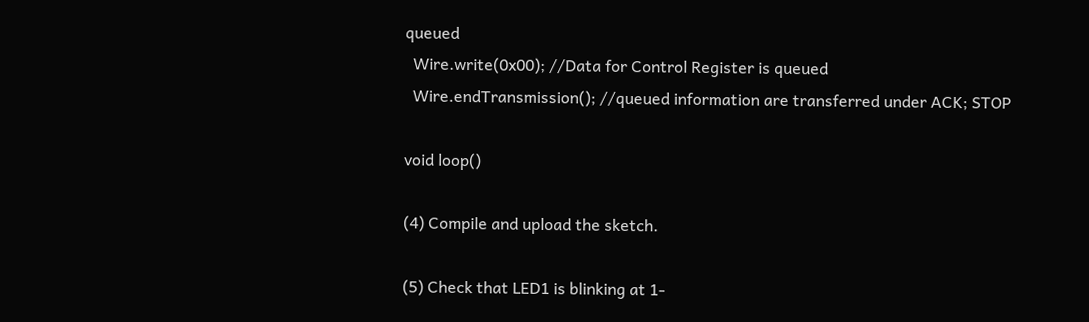queued
  Wire.write(0x00); //Data for Control Register is queued
  Wire.endTransmission(); //queued information are transferred under ACK; STOP

void loop()

(4) Compile and upload the sketch.

(5) Check that LED1 is blinking at 1-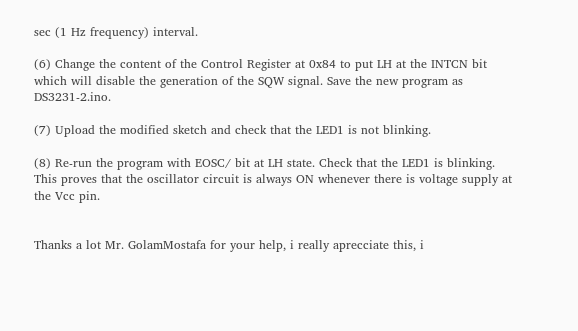sec (1 Hz frequency) interval.

(6) Change the content of the Control Register at 0x84 to put LH at the INTCN bit which will disable the generation of the SQW signal. Save the new program as DS3231-2.ino.

(7) Upload the modified sketch and check that the LED1 is not blinking.

(8) Re-run the program with EOSC/ bit at LH state. Check that the LED1 is blinking. This proves that the oscillator circuit is always ON whenever there is voltage supply at the Vcc pin.


Thanks a lot Mr. GolamMostafa for your help, i really aprecciate this, i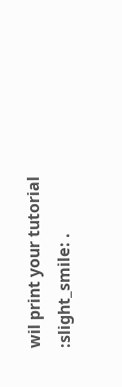wil print your tutorial :slight_smile: .